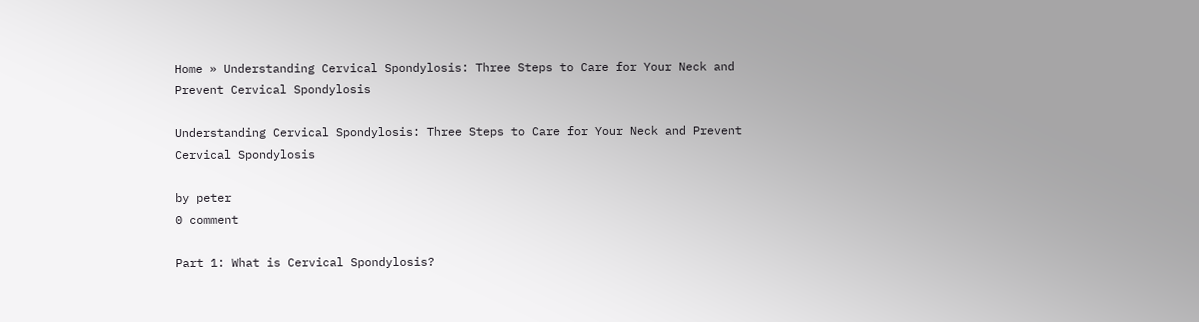Home » Understanding Cervical Spondylosis: Three Steps to Care for Your Neck and Prevent Cervical Spondylosis

Understanding Cervical Spondylosis: Three Steps to Care for Your Neck and Prevent Cervical Spondylosis

by peter
0 comment

Part 1: What is Cervical Spondylosis?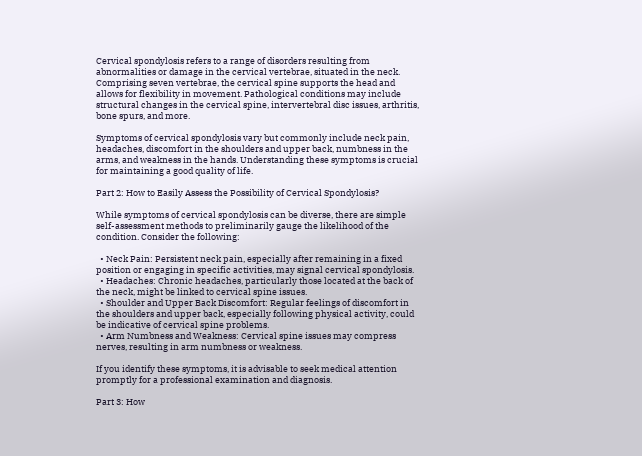Cervical spondylosis refers to a range of disorders resulting from abnormalities or damage in the cervical vertebrae, situated in the neck. Comprising seven vertebrae, the cervical spine supports the head and allows for flexibility in movement. Pathological conditions may include structural changes in the cervical spine, intervertebral disc issues, arthritis, bone spurs, and more.

Symptoms of cervical spondylosis vary but commonly include neck pain, headaches, discomfort in the shoulders and upper back, numbness in the arms, and weakness in the hands. Understanding these symptoms is crucial for maintaining a good quality of life.

Part 2: How to Easily Assess the Possibility of Cervical Spondylosis?

While symptoms of cervical spondylosis can be diverse, there are simple self-assessment methods to preliminarily gauge the likelihood of the condition. Consider the following:

  • Neck Pain: Persistent neck pain, especially after remaining in a fixed position or engaging in specific activities, may signal cervical spondylosis.
  • Headaches: Chronic headaches, particularly those located at the back of the neck, might be linked to cervical spine issues.
  • Shoulder and Upper Back Discomfort: Regular feelings of discomfort in the shoulders and upper back, especially following physical activity, could be indicative of cervical spine problems.
  • Arm Numbness and Weakness: Cervical spine issues may compress nerves, resulting in arm numbness or weakness.

If you identify these symptoms, it is advisable to seek medical attention promptly for a professional examination and diagnosis.

Part 3: How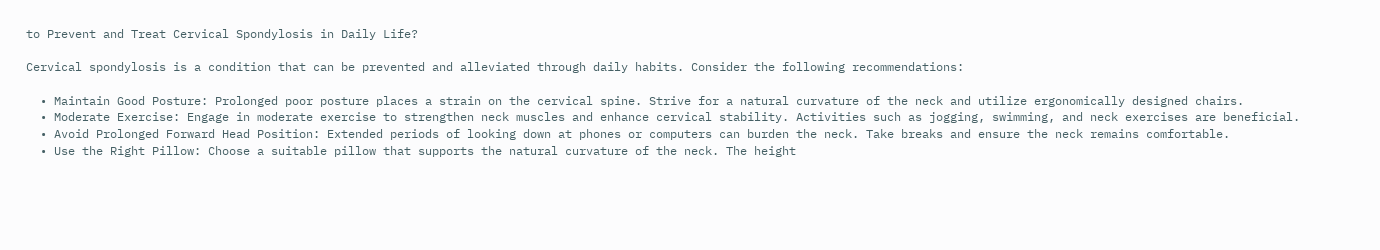to Prevent and Treat Cervical Spondylosis in Daily Life?

Cervical spondylosis is a condition that can be prevented and alleviated through daily habits. Consider the following recommendations:

  • Maintain Good Posture: Prolonged poor posture places a strain on the cervical spine. Strive for a natural curvature of the neck and utilize ergonomically designed chairs.
  • Moderate Exercise: Engage in moderate exercise to strengthen neck muscles and enhance cervical stability. Activities such as jogging, swimming, and neck exercises are beneficial.
  • Avoid Prolonged Forward Head Position: Extended periods of looking down at phones or computers can burden the neck. Take breaks and ensure the neck remains comfortable.
  • Use the Right Pillow: Choose a suitable pillow that supports the natural curvature of the neck. The height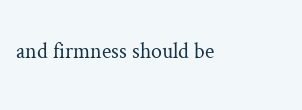and firmness should be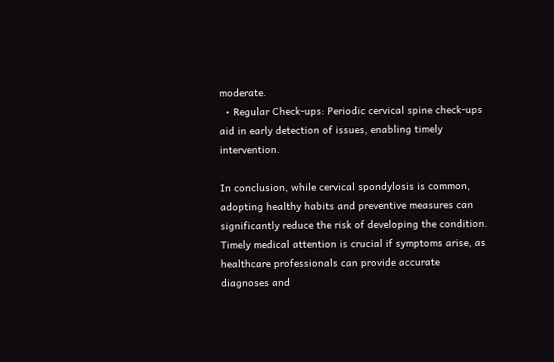moderate.
  • Regular Check-ups: Periodic cervical spine check-ups aid in early detection of issues, enabling timely intervention.

In conclusion, while cervical spondylosis is common, adopting healthy habits and preventive measures can significantly reduce the risk of developing the condition. Timely medical attention is crucial if symptoms arise, as healthcare professionals can provide accurate diagnoses and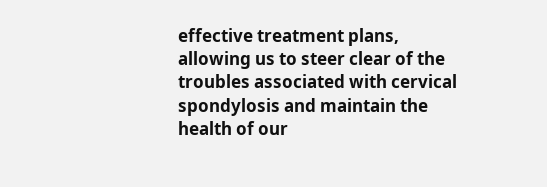effective treatment plans, allowing us to steer clear of the troubles associated with cervical spondylosis and maintain the health of our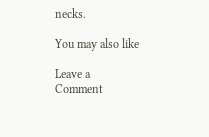necks.

You may also like

Leave a Comment